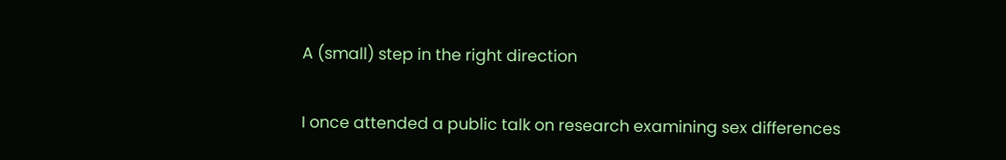A (small) step in the right direction

I once attended a public talk on research examining sex differences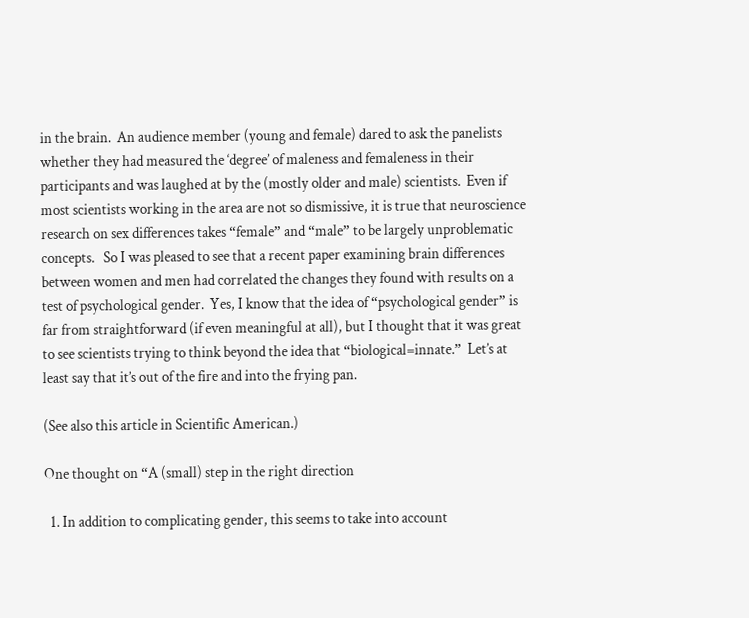in the brain.  An audience member (young and female) dared to ask the panelists whether they had measured the ‘degree’ of maleness and femaleness in their participants and was laughed at by the (mostly older and male) scientists.  Even if most scientists working in the area are not so dismissive, it is true that neuroscience research on sex differences takes “female” and “male” to be largely unproblematic concepts.   So I was pleased to see that a recent paper examining brain differences between women and men had correlated the changes they found with results on a test of psychological gender.  Yes, I know that the idea of “psychological gender” is far from straightforward (if even meaningful at all), but I thought that it was great to see scientists trying to think beyond the idea that “biological=innate.”  Let’s at least say that it’s out of the fire and into the frying pan.

(See also this article in Scientific American.)

One thought on “A (small) step in the right direction

  1. In addition to complicating gender, this seems to take into account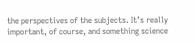the perspectives of the subjects. It’s really important, of course, and something science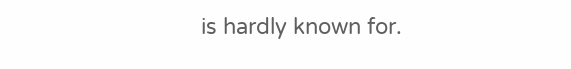is hardly known for.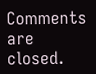Comments are closed.